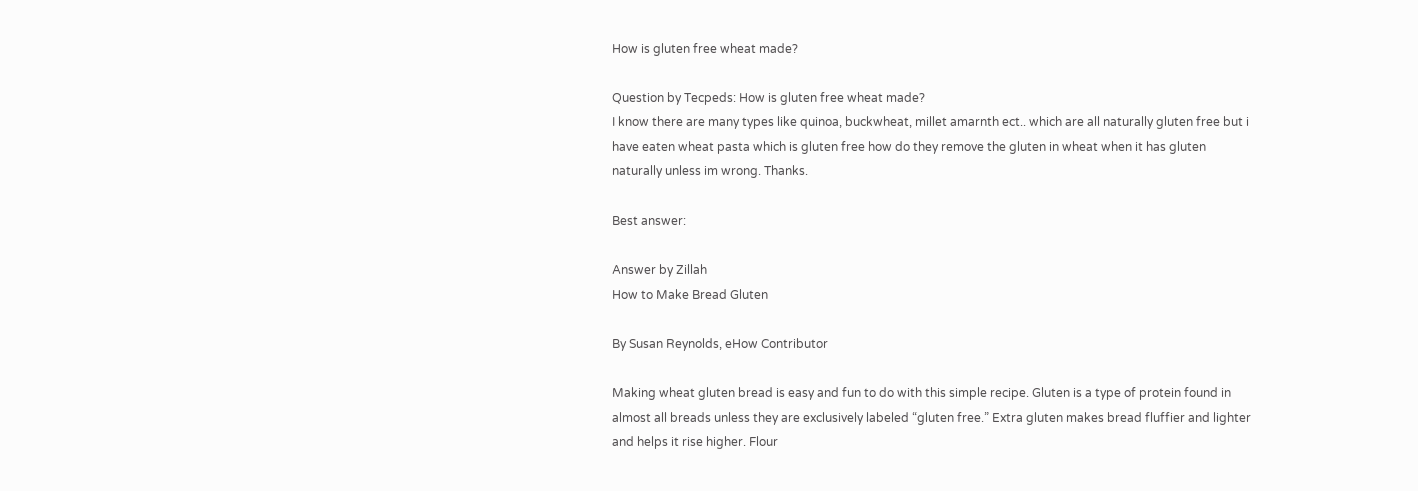How is gluten free wheat made?

Question by Tecpeds: How is gluten free wheat made?
I know there are many types like quinoa, buckwheat, millet amarnth ect.. which are all naturally gluten free but i have eaten wheat pasta which is gluten free how do they remove the gluten in wheat when it has gluten naturally unless im wrong. Thanks.

Best answer:

Answer by Zillah
How to Make Bread Gluten

By Susan Reynolds, eHow Contributor

Making wheat gluten bread is easy and fun to do with this simple recipe. Gluten is a type of protein found in almost all breads unless they are exclusively labeled “gluten free.” Extra gluten makes bread fluffier and lighter and helps it rise higher. Flour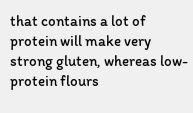that contains a lot of protein will make very strong gluten, whereas low-protein flours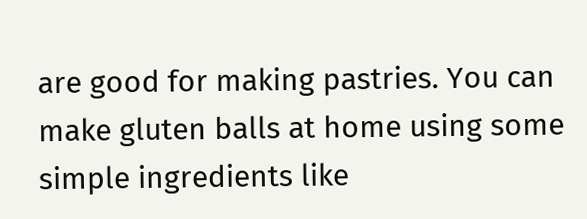are good for making pastries. You can make gluten balls at home using some simple ingredients like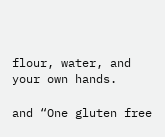flour, water, and your own hands.

and “One gluten free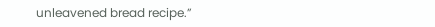unleavened bread recipe.”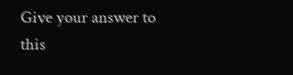Give your answer to this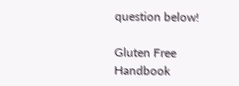question below!

Gluten Free Handbook